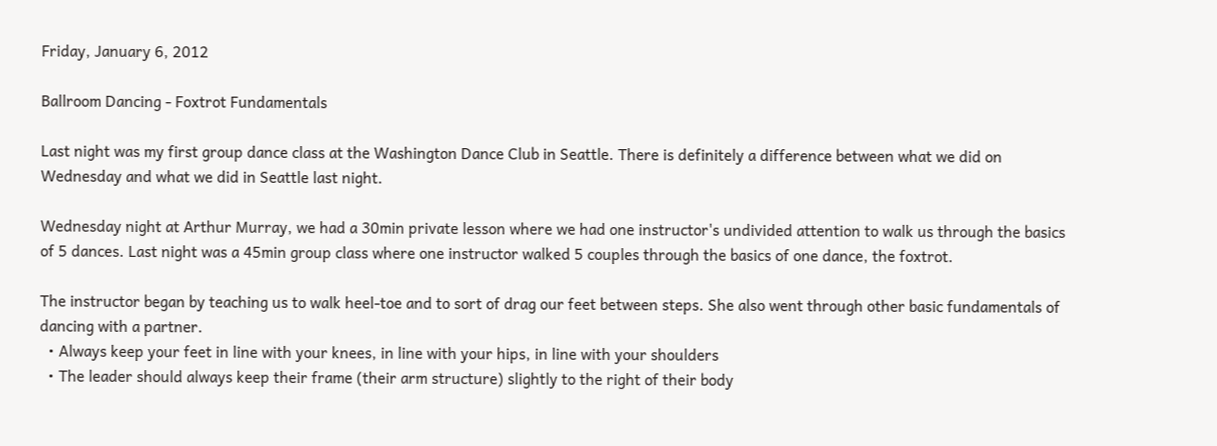Friday, January 6, 2012

Ballroom Dancing - Foxtrot Fundamentals

Last night was my first group dance class at the Washington Dance Club in Seattle. There is definitely a difference between what we did on Wednesday and what we did in Seattle last night.

Wednesday night at Arthur Murray, we had a 30min private lesson where we had one instructor's undivided attention to walk us through the basics of 5 dances. Last night was a 45min group class where one instructor walked 5 couples through the basics of one dance, the foxtrot.

The instructor began by teaching us to walk heel-toe and to sort of drag our feet between steps. She also went through other basic fundamentals of dancing with a partner.
  • Always keep your feet in line with your knees, in line with your hips, in line with your shoulders
  • The leader should always keep their frame (their arm structure) slightly to the right of their body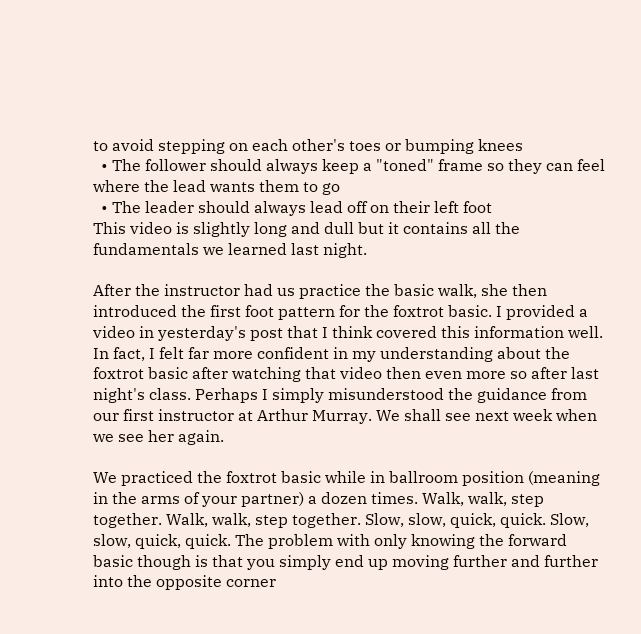to avoid stepping on each other's toes or bumping knees
  • The follower should always keep a "toned" frame so they can feel where the lead wants them to go
  • The leader should always lead off on their left foot
This video is slightly long and dull but it contains all the fundamentals we learned last night.

After the instructor had us practice the basic walk, she then introduced the first foot pattern for the foxtrot basic. I provided a video in yesterday's post that I think covered this information well. In fact, I felt far more confident in my understanding about the foxtrot basic after watching that video then even more so after last night's class. Perhaps I simply misunderstood the guidance from our first instructor at Arthur Murray. We shall see next week when we see her again.

We practiced the foxtrot basic while in ballroom position (meaning in the arms of your partner) a dozen times. Walk, walk, step together. Walk, walk, step together. Slow, slow, quick, quick. Slow, slow, quick, quick. The problem with only knowing the forward basic though is that you simply end up moving further and further into the opposite corner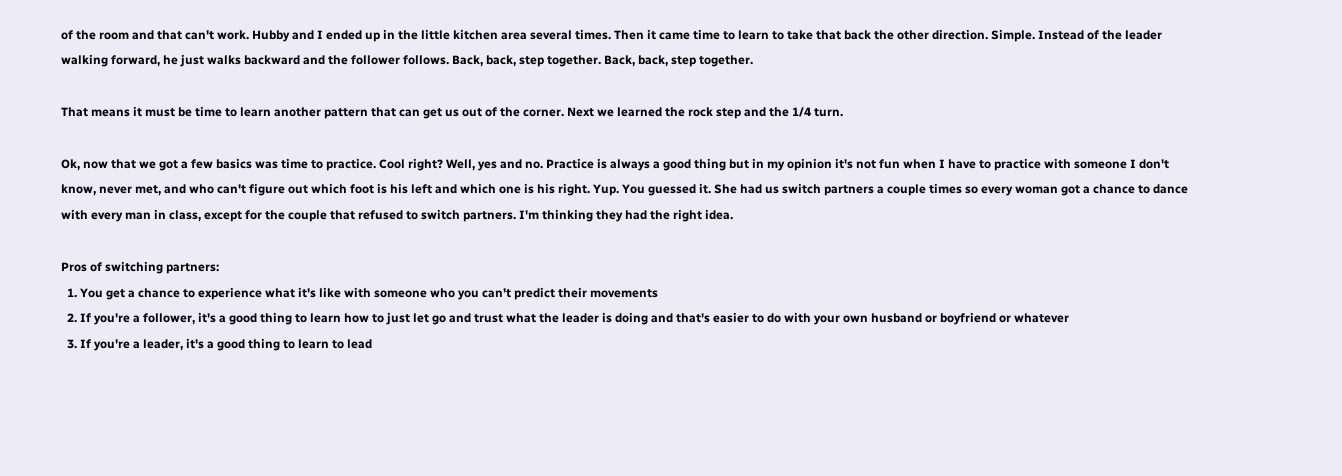of the room and that can't work. Hubby and I ended up in the little kitchen area several times. Then it came time to learn to take that back the other direction. Simple. Instead of the leader walking forward, he just walks backward and the follower follows. Back, back, step together. Back, back, step together.

That means it must be time to learn another pattern that can get us out of the corner. Next we learned the rock step and the 1/4 turn.

Ok, now that we got a few basics was time to practice. Cool right? Well, yes and no. Practice is always a good thing but in my opinion it's not fun when I have to practice with someone I don't know, never met, and who can't figure out which foot is his left and which one is his right. Yup. You guessed it. She had us switch partners a couple times so every woman got a chance to dance with every man in class, except for the couple that refused to switch partners. I'm thinking they had the right idea.

Pros of switching partners:
  1. You get a chance to experience what it's like with someone who you can't predict their movements
  2. If you're a follower, it's a good thing to learn how to just let go and trust what the leader is doing and that's easier to do with your own husband or boyfriend or whatever
  3. If you're a leader, it's a good thing to learn to lead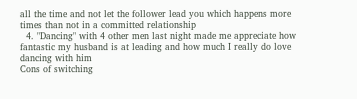all the time and not let the follower lead you which happens more times than not in a committed relationship
  4. "Dancing" with 4 other men last night made me appreciate how fantastic my husband is at leading and how much I really do love dancing with him
Cons of switching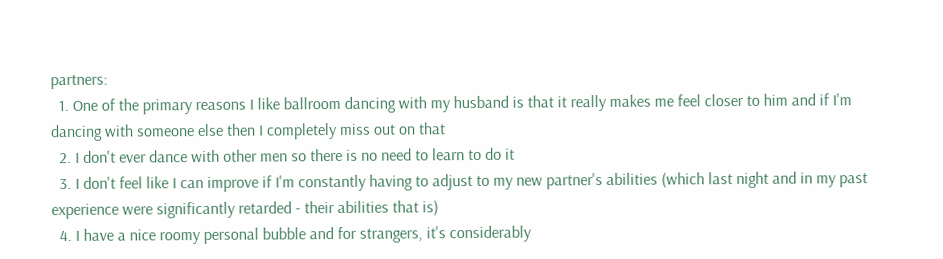partners:
  1. One of the primary reasons I like ballroom dancing with my husband is that it really makes me feel closer to him and if I'm dancing with someone else then I completely miss out on that
  2. I don't ever dance with other men so there is no need to learn to do it
  3. I don't feel like I can improve if I'm constantly having to adjust to my new partner's abilities (which last night and in my past experience were significantly retarded - their abilities that is)
  4. I have a nice roomy personal bubble and for strangers, it's considerably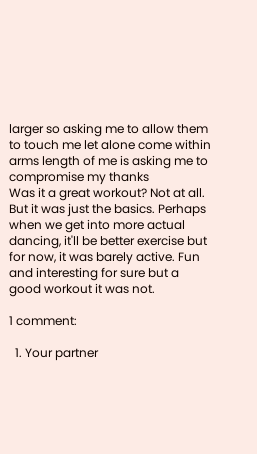larger so asking me to allow them to touch me let alone come within arms length of me is asking me to compromise my thanks
Was it a great workout? Not at all. But it was just the basics. Perhaps when we get into more actual dancing, it'll be better exercise but for now, it was barely active. Fun and interesting for sure but a good workout it was not.

1 comment:

  1. Your partner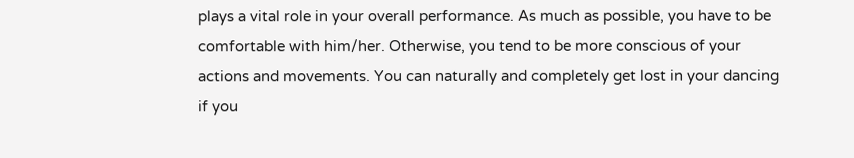plays a vital role in your overall performance. As much as possible, you have to be comfortable with him/her. Otherwise, you tend to be more conscious of your actions and movements. You can naturally and completely get lost in your dancing if you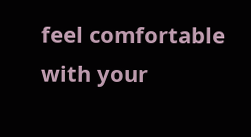feel comfortable with your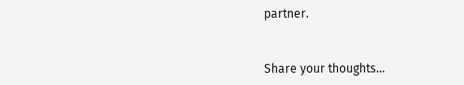partner.


Share your thoughts...